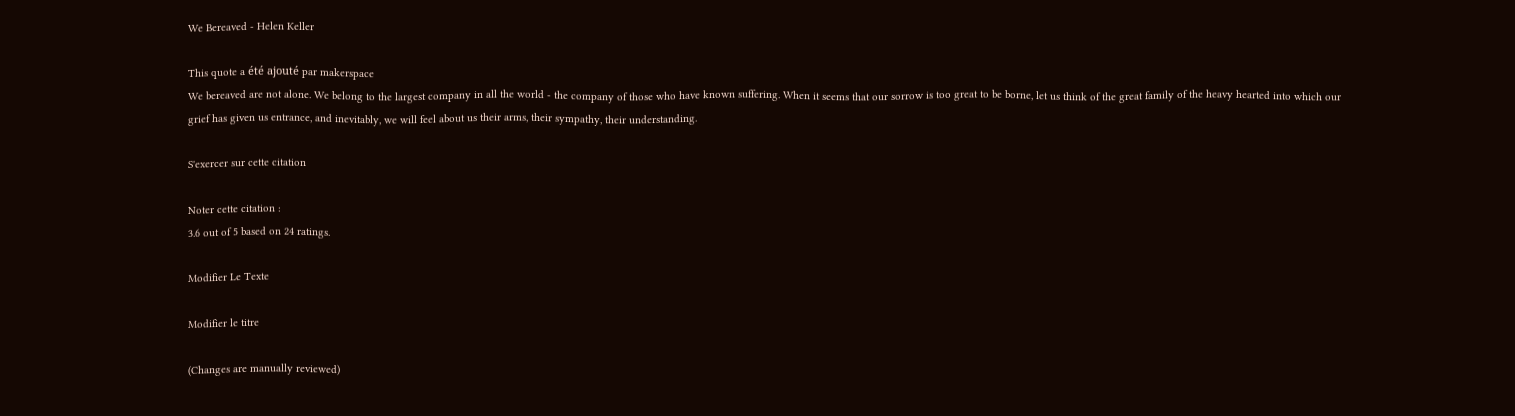We Bereaved - Helen Keller

This quote a été ajouté par makerspace
We bereaved are not alone. We belong to the largest company in all the world - the company of those who have known suffering. When it seems that our sorrow is too great to be borne, let us think of the great family of the heavy hearted into which our grief has given us entrance, and inevitably, we will feel about us their arms, their sympathy, their understanding.

S'exercer sur cette citation

Noter cette citation :
3.6 out of 5 based on 24 ratings.

Modifier Le Texte

Modifier le titre

(Changes are manually reviewed)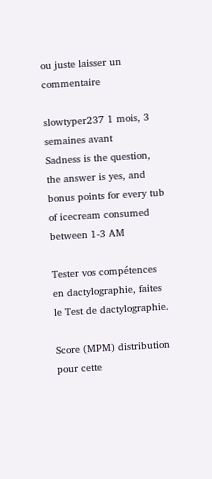ou juste laisser un commentaire

slowtyper237 1 mois, 3 semaines avant
Sadness is the question, the answer is yes, and bonus points for every tub of icecream consumed between 1-3 AM

Tester vos compétences en dactylographie, faites le Test de dactylographie.

Score (MPM) distribution pour cette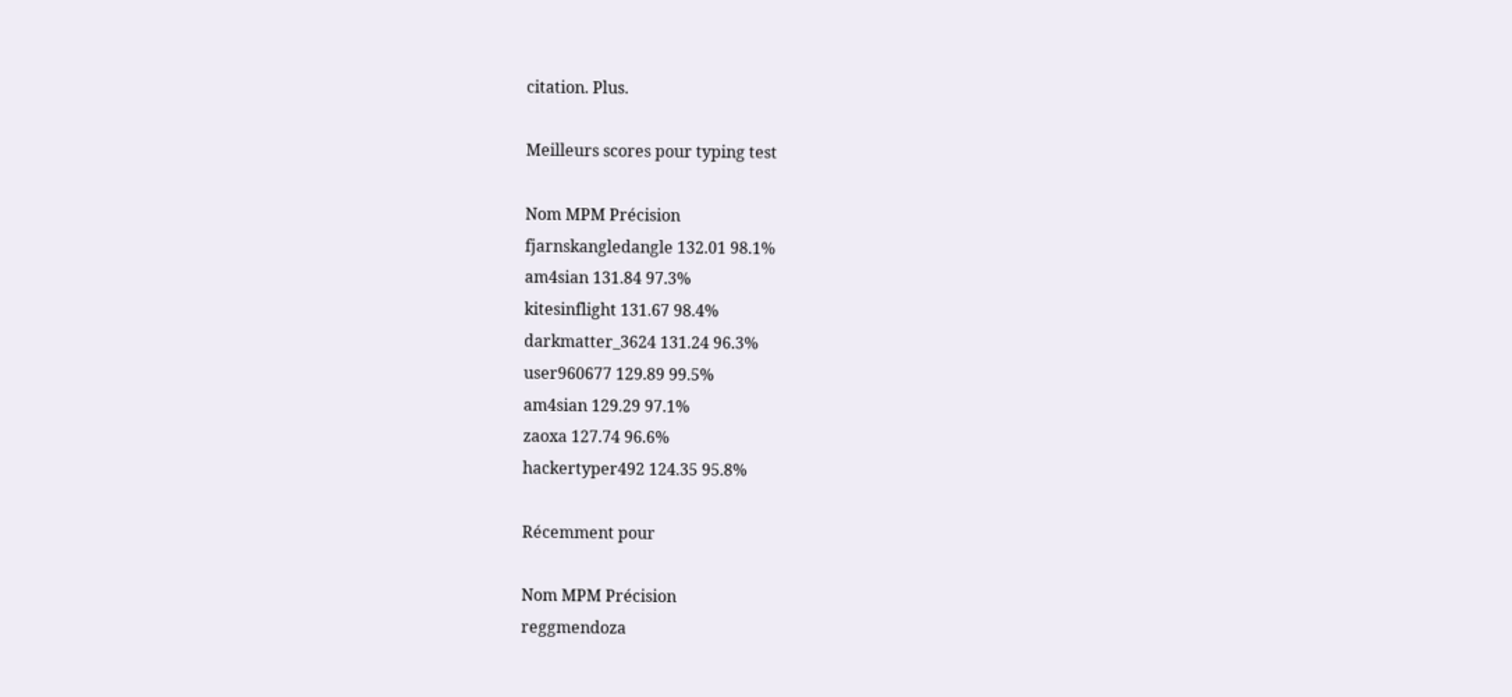citation. Plus.

Meilleurs scores pour typing test

Nom MPM Précision
fjarnskangledangle 132.01 98.1%
am4sian 131.84 97.3%
kitesinflight 131.67 98.4%
darkmatter_3624 131.24 96.3%
user960677 129.89 99.5%
am4sian 129.29 97.1%
zaoxa 127.74 96.6%
hackertyper492 124.35 95.8%

Récemment pour

Nom MPM Précision
reggmendoza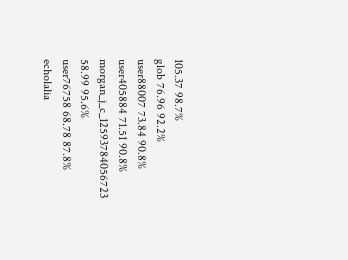105.37 98.7%
glob 76.96 92.2%
user88007 73.84 90.8%
user405884 71.51 90.8%
morgan_j_c_12593784056723 58.99 95.6%
user76758 68.78 87.8%
echolalia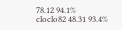78.12 94.1%
cloclo82 48.31 93.4%